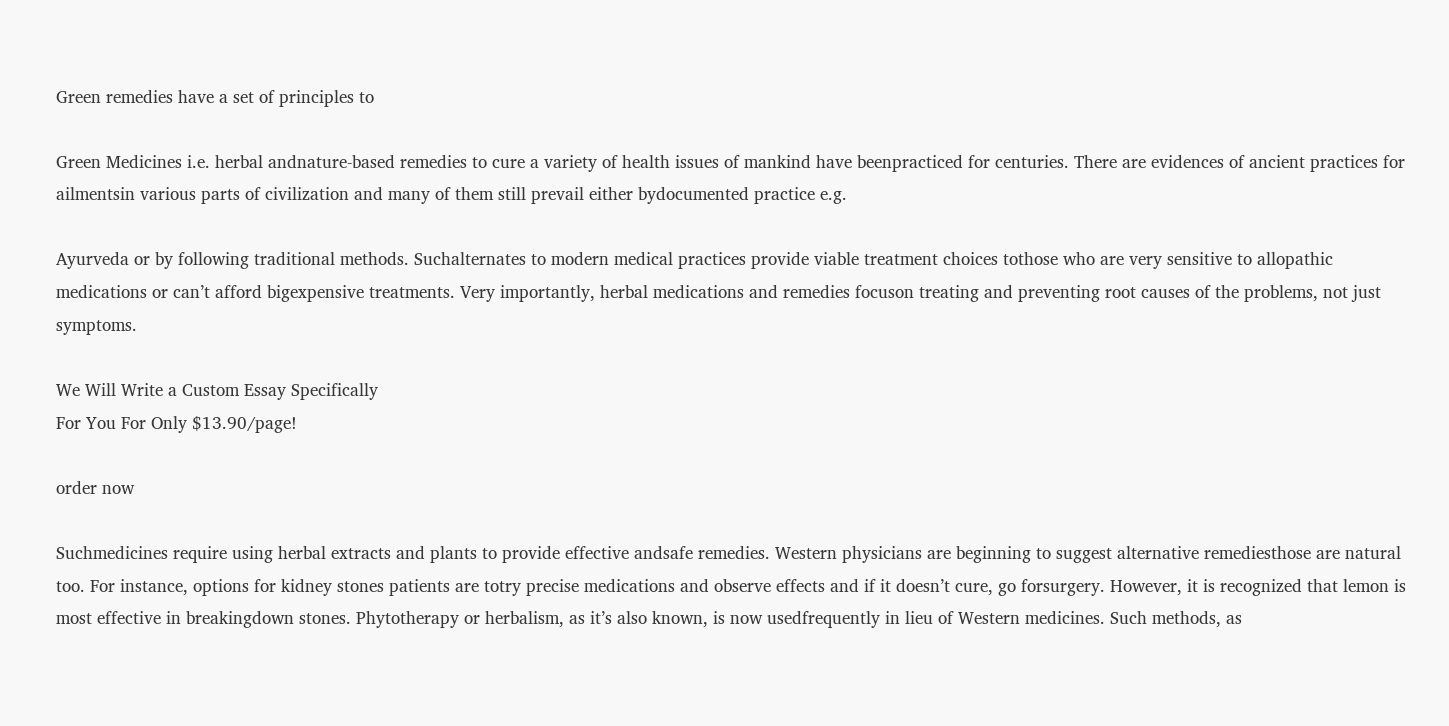Green remedies have a set of principles to

Green Medicines i.e. herbal andnature-based remedies to cure a variety of health issues of mankind have beenpracticed for centuries. There are evidences of ancient practices for ailmentsin various parts of civilization and many of them still prevail either bydocumented practice e.g.

Ayurveda or by following traditional methods. Suchalternates to modern medical practices provide viable treatment choices tothose who are very sensitive to allopathic medications or can’t afford bigexpensive treatments. Very importantly, herbal medications and remedies focuson treating and preventing root causes of the problems, not just symptoms.

We Will Write a Custom Essay Specifically
For You For Only $13.90/page!

order now

Suchmedicines require using herbal extracts and plants to provide effective andsafe remedies. Western physicians are beginning to suggest alternative remediesthose are natural too. For instance, options for kidney stones patients are totry precise medications and observe effects and if it doesn’t cure, go forsurgery. However, it is recognized that lemon is most effective in breakingdown stones. Phytotherapy or herbalism, as it’s also known, is now usedfrequently in lieu of Western medicines. Such methods, as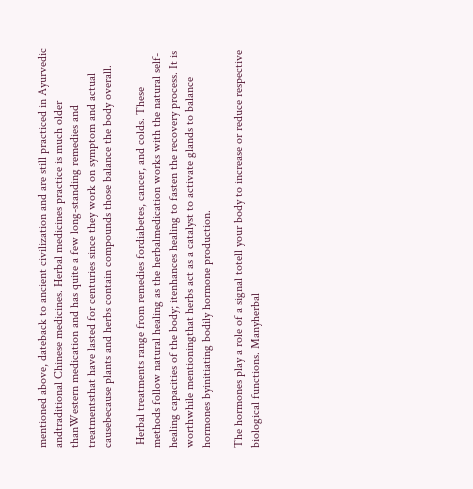mentioned above, dateback to ancient civilization and are still practiced in Ayurvedic andtraditional Chinese medicines. Herbal medicines practice is much older thanWestern medication and has quite a few long-standing remedies and treatmentsthat have lasted for centuries since they work on symptom and actual causebecause plants and herbs contain compounds those balance the body overall.

 Herbal treatments range from remedies fordiabetes, cancer, and colds. These methods follow natural healing as the herbalmedication works with the natural self-healing capacities of the body; itenhances healing to fasten the recovery process. It is worthwhile mentioningthat herbs act as a catalyst to activate glands to balance hormones byinitiating bodily hormone production.

The hormones play a role of a signal totell your body to increase or reduce respective biological functions. Manyherbal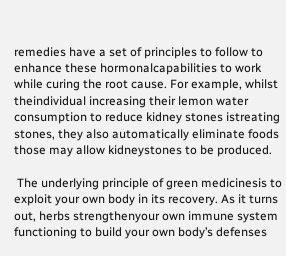remedies have a set of principles to follow to enhance these hormonalcapabilities to work while curing the root cause. For example, whilst theindividual increasing their lemon water consumption to reduce kidney stones istreating stones, they also automatically eliminate foods those may allow kidneystones to be produced.

 The underlying principle of green medicinesis to exploit your own body in its recovery. As it turns out, herbs strengthenyour own immune system functioning to build your own body’s defenses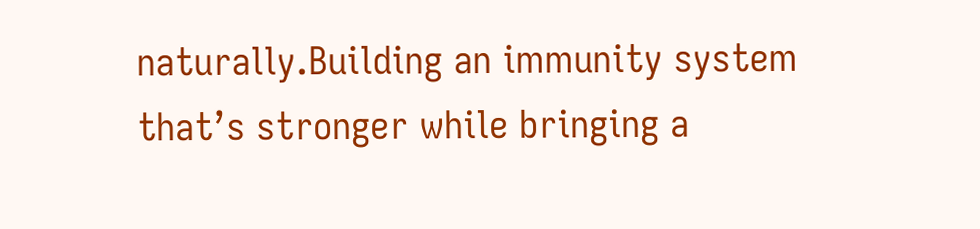naturally.Building an immunity system that’s stronger while bringing a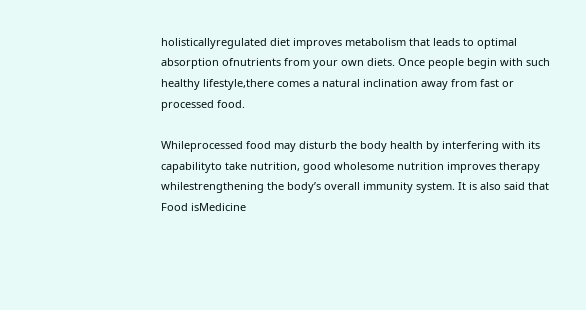holisticallyregulated diet improves metabolism that leads to optimal absorption ofnutrients from your own diets. Once people begin with such healthy lifestyle,there comes a natural inclination away from fast or processed food.

Whileprocessed food may disturb the body health by interfering with its capabilityto take nutrition, good wholesome nutrition improves therapy whilestrengthening the body’s overall immunity system. It is also said that Food isMedicine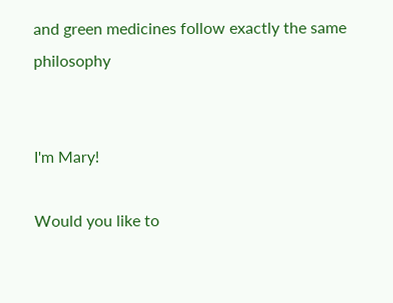and green medicines follow exactly the same philosophy


I'm Mary!

Would you like to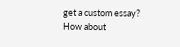get a custom essay? How about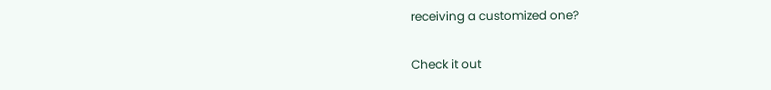receiving a customized one?

Check it out